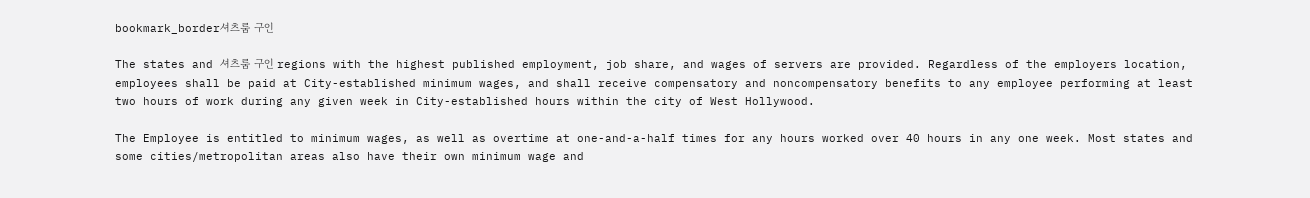bookmark_border셔츠룸 구인

The states and 셔츠룸 구인 regions with the highest published employment, job share, and wages of servers are provided. Regardless of the employers location, employees shall be paid at City-established minimum wages, and shall receive compensatory and noncompensatory benefits to any employee performing at least two hours of work during any given week in City-established hours within the city of West Hollywood.

The Employee is entitled to minimum wages, as well as overtime at one-and-a-half times for any hours worked over 40 hours in any one week. Most states and some cities/metropolitan areas also have their own minimum wage and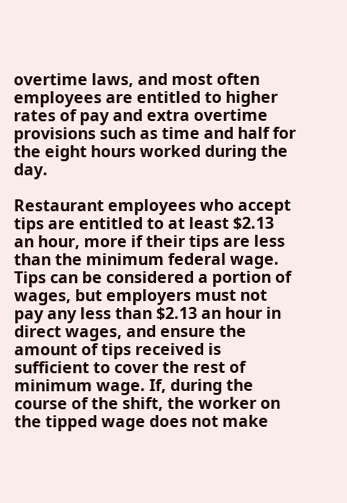overtime laws, and most often employees are entitled to higher rates of pay and extra overtime provisions such as time and half for the eight hours worked during the day.

Restaurant employees who accept tips are entitled to at least $2.13 an hour, more if their tips are less than the minimum federal wage. Tips can be considered a portion of wages, but employers must not pay any less than $2.13 an hour in direct wages, and ensure the amount of tips received is sufficient to cover the rest of minimum wage. If, during the course of the shift, the worker on the tipped wage does not make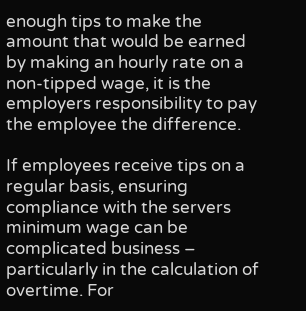enough tips to make the amount that would be earned by making an hourly rate on a non-tipped wage, it is the employers responsibility to pay the employee the difference.

If employees receive tips on a regular basis, ensuring compliance with the servers minimum wage can be complicated business – particularly in the calculation of overtime. For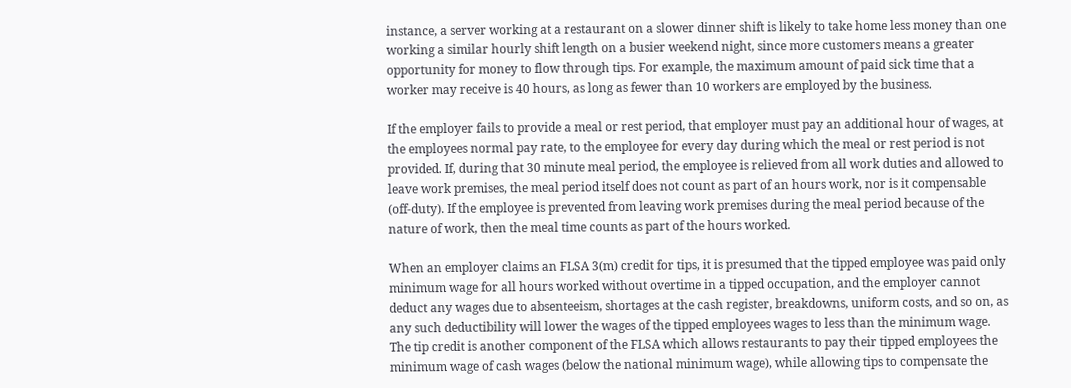instance, a server working at a restaurant on a slower dinner shift is likely to take home less money than one working a similar hourly shift length on a busier weekend night, since more customers means a greater opportunity for money to flow through tips. For example, the maximum amount of paid sick time that a worker may receive is 40 hours, as long as fewer than 10 workers are employed by the business.

If the employer fails to provide a meal or rest period, that employer must pay an additional hour of wages, at the employees normal pay rate, to the employee for every day during which the meal or rest period is not provided. If, during that 30 minute meal period, the employee is relieved from all work duties and allowed to leave work premises, the meal period itself does not count as part of an hours work, nor is it compensable (off-duty). If the employee is prevented from leaving work premises during the meal period because of the nature of work, then the meal time counts as part of the hours worked.

When an employer claims an FLSA 3(m) credit for tips, it is presumed that the tipped employee was paid only minimum wage for all hours worked without overtime in a tipped occupation, and the employer cannot deduct any wages due to absenteeism, shortages at the cash register, breakdowns, uniform costs, and so on, as any such deductibility will lower the wages of the tipped employees wages to less than the minimum wage. The tip credit is another component of the FLSA which allows restaurants to pay their tipped employees the minimum wage of cash wages (below the national minimum wage), while allowing tips to compensate the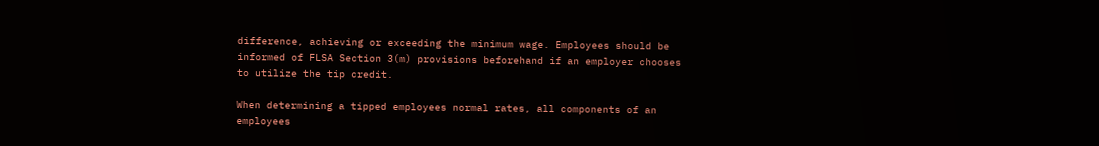difference, achieving or exceeding the minimum wage. Employees should be informed of FLSA Section 3(m) provisions beforehand if an employer chooses to utilize the tip credit.

When determining a tipped employees normal rates, all components of an employees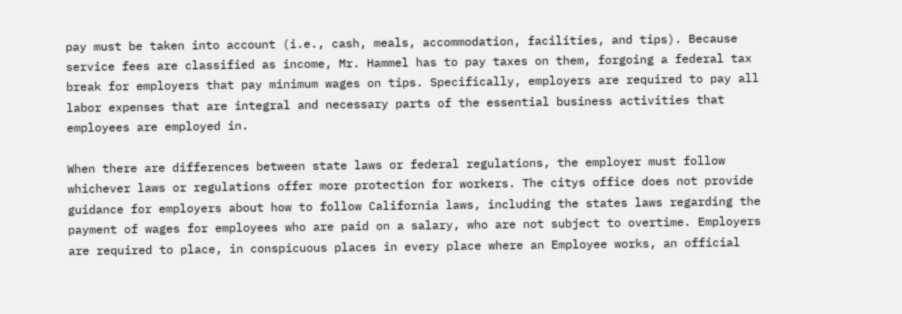pay must be taken into account (i.e., cash, meals, accommodation, facilities, and tips). Because service fees are classified as income, Mr. Hammel has to pay taxes on them, forgoing a federal tax break for employers that pay minimum wages on tips. Specifically, employers are required to pay all labor expenses that are integral and necessary parts of the essential business activities that employees are employed in.

When there are differences between state laws or federal regulations, the employer must follow whichever laws or regulations offer more protection for workers. The citys office does not provide guidance for employers about how to follow California laws, including the states laws regarding the payment of wages for employees who are paid on a salary, who are not subject to overtime. Employers are required to place, in conspicuous places in every place where an Employee works, an official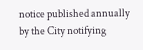notice published annually by the City notifying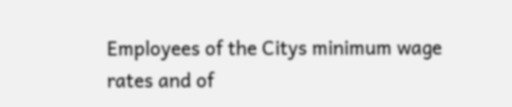Employees of the Citys minimum wage rates and of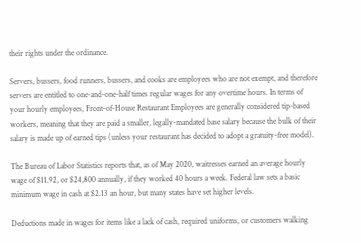their rights under the ordinance.

Servers, bussers, food runners, bussers, and cooks are employees who are not exempt, and therefore servers are entitled to one-and-one-half times regular wages for any overtime hours. In terms of your hourly employees, Front-of-House Restaurant Employees are generally considered tip-based workers, meaning that they are paid a smaller, legally-mandated base salary because the bulk of their salary is made up of earned tips (unless your restaurant has decided to adopt a gratuity-free model).

The Bureau of Labor Statistics reports that, as of May 2020, waitresses earned an average hourly wage of $11.92, or $24,800 annually, if they worked 40 hours a week. Federal law sets a basic minimum wage in cash at $2.13 an hour, but many states have set higher levels.

Deductions made in wages for items like a lack of cash, required uniforms, or customers walking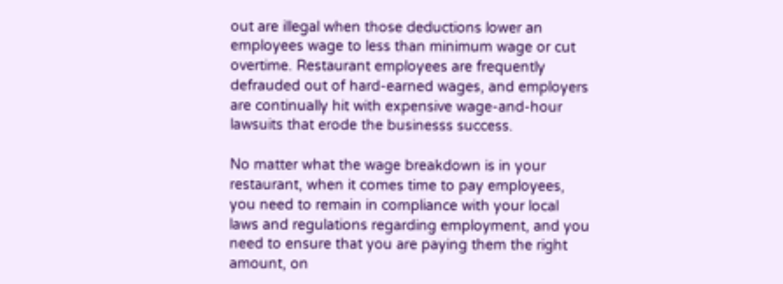out are illegal when those deductions lower an employees wage to less than minimum wage or cut overtime. Restaurant employees are frequently defrauded out of hard-earned wages, and employers are continually hit with expensive wage-and-hour lawsuits that erode the businesss success.

No matter what the wage breakdown is in your restaurant, when it comes time to pay employees, you need to remain in compliance with your local laws and regulations regarding employment, and you need to ensure that you are paying them the right amount, on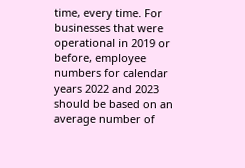time, every time. For businesses that were operational in 2019 or before, employee numbers for calendar years 2022 and 2023 should be based on an average number of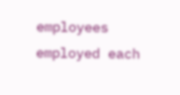employees employed each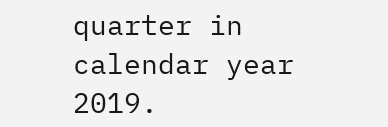quarter in calendar year 2019.